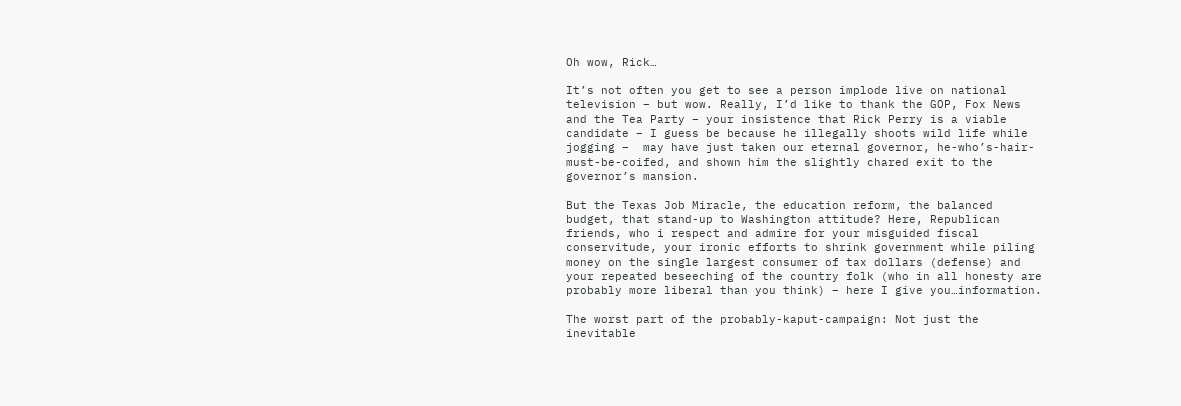Oh wow, Rick…

It’s not often you get to see a person implode live on national television – but wow. Really, I’d like to thank the GOP, Fox News and the Tea Party – your insistence that Rick Perry is a viable candidate – I guess be because he illegally shoots wild life while jogging –  may have just taken our eternal governor, he-who’s-hair-must-be-coifed, and shown him the slightly chared exit to the governor’s mansion.

But the Texas Job Miracle, the education reform, the balanced budget, that stand-up to Washington attitude? Here, Republican friends, who i respect and admire for your misguided fiscal conservitude, your ironic efforts to shrink government while piling money on the single largest consumer of tax dollars (defense) and your repeated beseeching of the country folk (who in all honesty are probably more liberal than you think) – here I give you…information.

The worst part of the probably-kaput-campaign: Not just the inevitable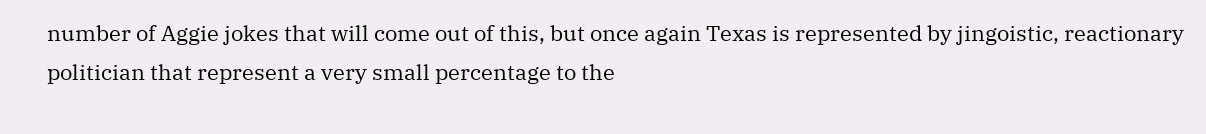number of Aggie jokes that will come out of this, but once again Texas is represented by jingoistic, reactionary politician that represent a very small percentage to the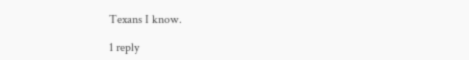Texans I know.

1 reply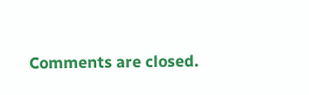Comments are closed.